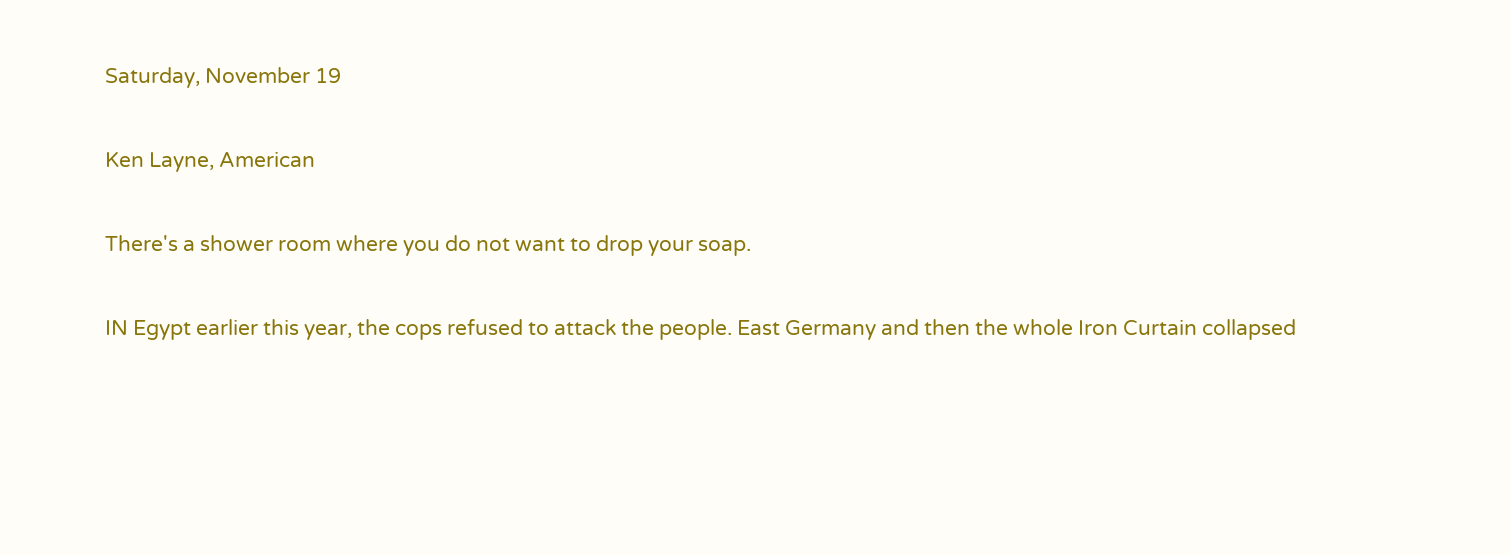Saturday, November 19

Ken Layne, American

There's a shower room where you do not want to drop your soap.

IN Egypt earlier this year, the cops refused to attack the people. East Germany and then the whole Iron Curtain collapsed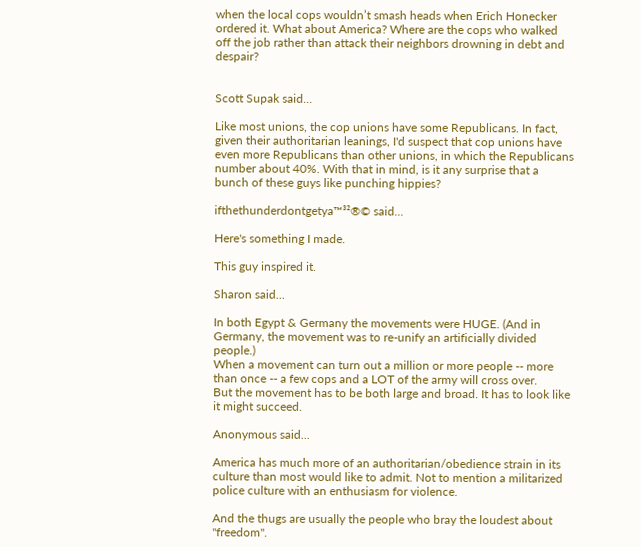when the local cops wouldn’t smash heads when Erich Honecker ordered it. What about America? Where are the cops who walked off the job rather than attack their neighbors drowning in debt and despair?


Scott Supak said...

Like most unions, the cop unions have some Republicans. In fact, given their authoritarian leanings, I'd suspect that cop unions have even more Republicans than other unions, in which the Republicans number about 40%. With that in mind, is it any surprise that a bunch of these guys like punching hippies?

ifthethunderdontgetya™³²®© said...

Here's something I made.

This guy inspired it.

Sharon said...

In both Egypt & Germany the movements were HUGE. (And in Germany, the movement was to re-unify an artificially divided people.)
When a movement can turn out a million or more people -- more than once -- a few cops and a LOT of the army will cross over.
But the movement has to be both large and broad. It has to look like it might succeed.

Anonymous said...

America has much more of an authoritarian/obedience strain in its culture than most would like to admit. Not to mention a militarized police culture with an enthusiasm for violence.

And the thugs are usually the people who bray the loudest about "freedom".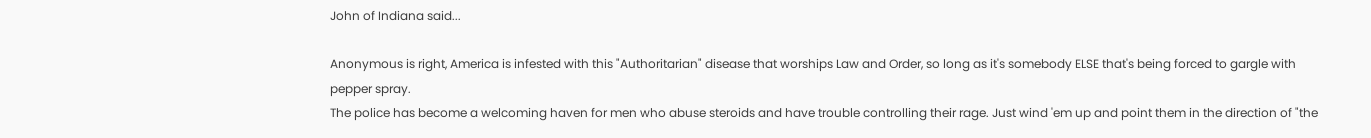John of Indiana said...

Anonymous is right, America is infested with this "Authoritarian" disease that worships Law and Order, so long as it's somebody ELSE that's being forced to gargle with pepper spray.
The police has become a welcoming haven for men who abuse steroids and have trouble controlling their rage. Just wind 'em up and point them in the direction of "the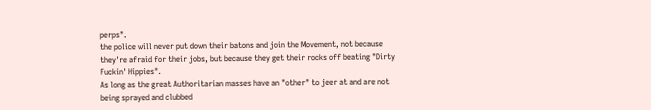perps".
the police will never put down their batons and join the Movement, not because they're afraid for their jobs, but because they get their rocks off beating "Dirty Fuckin' Hippies".
As long as the great Authoritarian masses have an "other" to jeer at and are not being sprayed and clubbed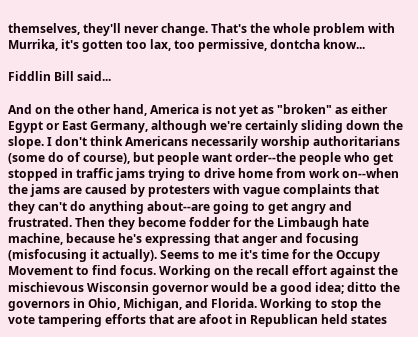themselves, they'll never change. That's the whole problem with Murrika, it's gotten too lax, too permissive, dontcha know...

Fiddlin Bill said...

And on the other hand, America is not yet as "broken" as either Egypt or East Germany, although we're certainly sliding down the slope. I don't think Americans necessarily worship authoritarians (some do of course), but people want order--the people who get stopped in traffic jams trying to drive home from work on--when the jams are caused by protesters with vague complaints that they can't do anything about--are going to get angry and frustrated. Then they become fodder for the Limbaugh hate machine, because he's expressing that anger and focusing (misfocusing it actually). Seems to me it's time for the Occupy Movement to find focus. Working on the recall effort against the mischievous Wisconsin governor would be a good idea; ditto the governors in Ohio, Michigan, and Florida. Working to stop the vote tampering efforts that are afoot in Republican held states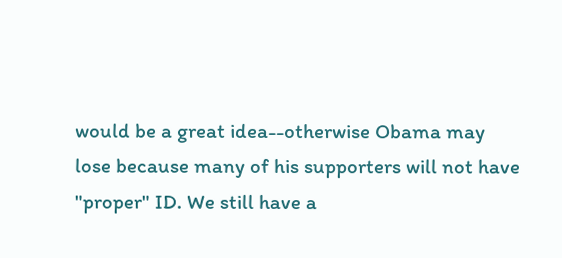would be a great idea--otherwise Obama may lose because many of his supporters will not have "proper" ID. We still have a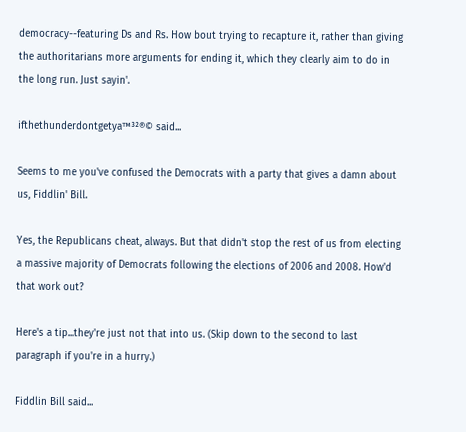democracy--featuring Ds and Rs. How bout trying to recapture it, rather than giving the authoritarians more arguments for ending it, which they clearly aim to do in the long run. Just sayin'.

ifthethunderdontgetya™³²®© said...

Seems to me you've confused the Democrats with a party that gives a damn about us, Fiddlin' Bill.

Yes, the Republicans cheat, always. But that didn't stop the rest of us from electing a massive majority of Democrats following the elections of 2006 and 2008. How'd that work out?

Here's a tip...they're just not that into us. (Skip down to the second to last paragraph if you're in a hurry.)

Fiddlin Bill said...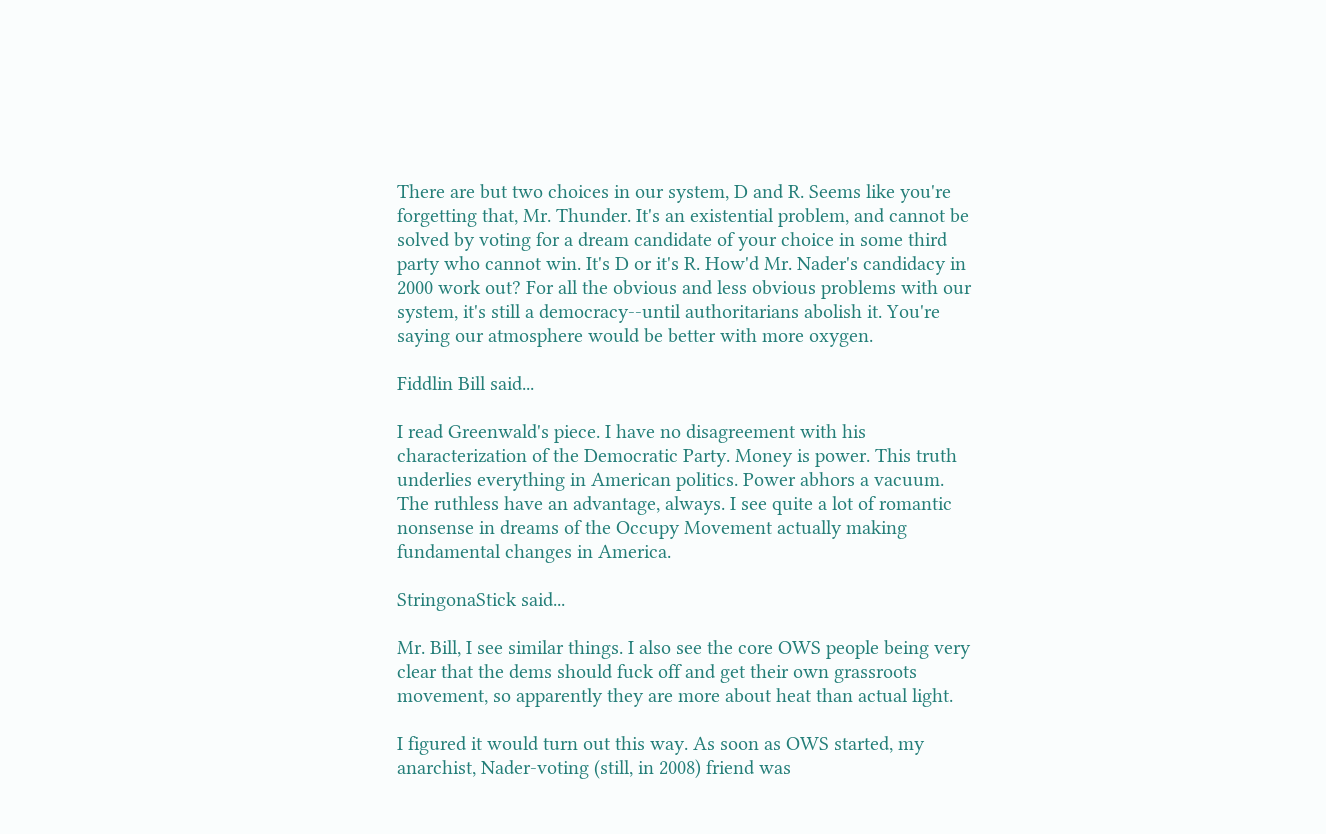There are but two choices in our system, D and R. Seems like you're forgetting that, Mr. Thunder. It's an existential problem, and cannot be solved by voting for a dream candidate of your choice in some third party who cannot win. It's D or it's R. How'd Mr. Nader's candidacy in 2000 work out? For all the obvious and less obvious problems with our system, it's still a democracy--until authoritarians abolish it. You're saying our atmosphere would be better with more oxygen.

Fiddlin Bill said...

I read Greenwald's piece. I have no disagreement with his characterization of the Democratic Party. Money is power. This truth underlies everything in American politics. Power abhors a vacuum. The ruthless have an advantage, always. I see quite a lot of romantic nonsense in dreams of the Occupy Movement actually making fundamental changes in America.

StringonaStick said...

Mr. Bill, I see similar things. I also see the core OWS people being very clear that the dems should fuck off and get their own grassroots movement, so apparently they are more about heat than actual light.

I figured it would turn out this way. As soon as OWS started, my anarchist, Nader-voting (still, in 2008) friend was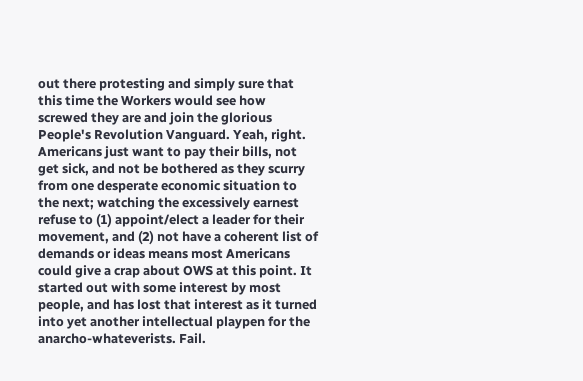out there protesting and simply sure that this time the Workers would see how screwed they are and join the glorious People's Revolution Vanguard. Yeah, right. Americans just want to pay their bills, not get sick, and not be bothered as they scurry from one desperate economic situation to the next; watching the excessively earnest refuse to (1) appoint/elect a leader for their movement, and (2) not have a coherent list of demands or ideas means most Americans could give a crap about OWS at this point. It started out with some interest by most people, and has lost that interest as it turned into yet another intellectual playpen for the anarcho-whateverists. Fail.